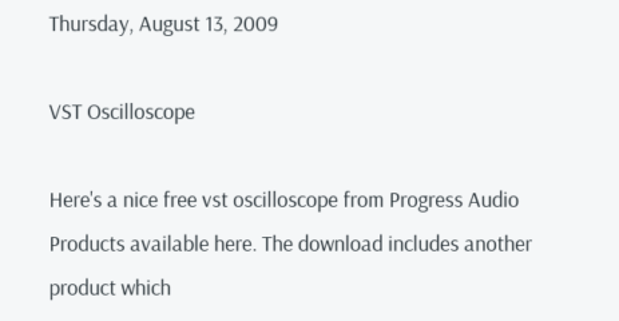Thursday, August 13, 2009

VST Oscilloscope

Here's a nice free vst oscilloscope from Progress Audio Products available here. The download includes another product which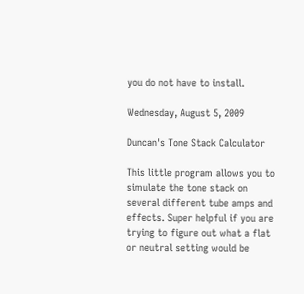you do not have to install.

Wednesday, August 5, 2009

Duncan's Tone Stack Calculator

This little program allows you to simulate the tone stack on several different tube amps and effects. Super helpful if you are trying to figure out what a flat or neutral setting would be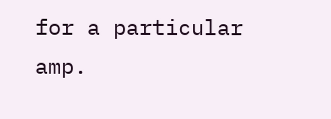for a particular amp.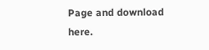Page and download here.